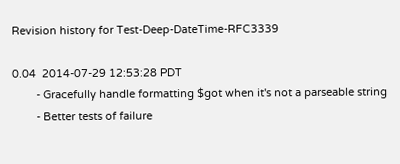Revision history for Test-Deep-DateTime-RFC3339

0.04  2014-07-29 12:53:28 PDT
        - Gracefully handle formatting $got when it's not a parseable string
        - Better tests of failure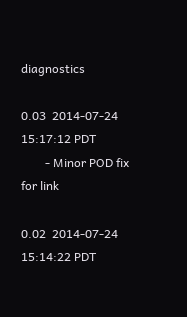diagnostics

0.03  2014-07-24 15:17:12 PDT
        - Minor POD fix for link

0.02  2014-07-24 15:14:22 PDT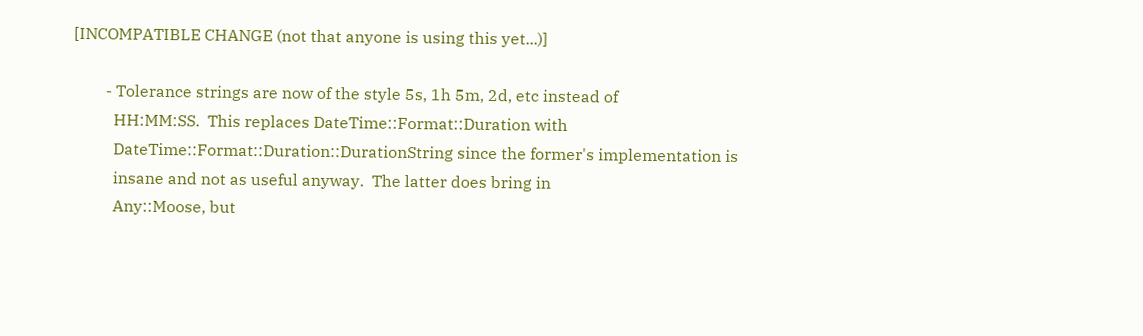[INCOMPATIBLE CHANGE (not that anyone is using this yet...)]

        - Tolerance strings are now of the style 5s, 1h 5m, 2d, etc instead of
          HH:MM:SS.  This replaces DateTime::Format::Duration with
          DateTime::Format::Duration::DurationString since the former's implementation is
          insane and not as useful anyway.  The latter does bring in
          Any::Moose, but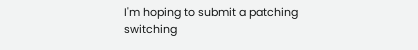I'm hoping to submit a patching switching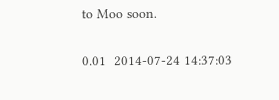to Moo soon.

0.01  2014-07-24 14:37:03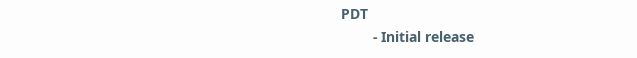PDT
        - Initial release